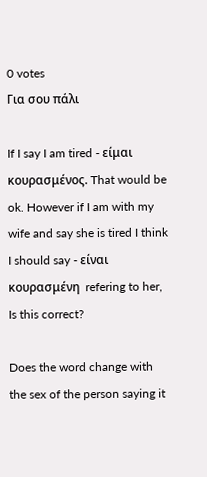0 votes
Για σου πάλι

If I say I am tired - είμαι κουρασμένος. That would be ok. However if I am with my wife and say she is tired I think I should say - είναι κουρασμένη  refering to her, Is this correct?

Does the word change with the sex of the person saying it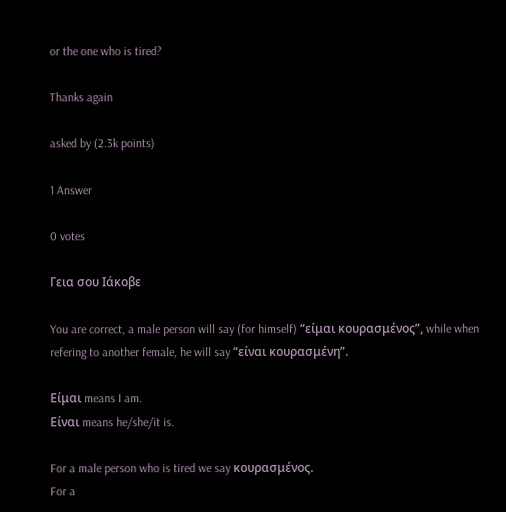or the one who is tired?

Thanks again

asked by (2.3k points)

1 Answer

0 votes

Γεια σου Ιάκοβε

You are correct, a male person will say (for himself) “είμαι κουρασμένος”, while when refering to another female, he will say “είναι κουρασμένη”.

Είμαι means I am.
Είναι means he/she/it is.

For a male person who is tired we say κουρασμένος.
For a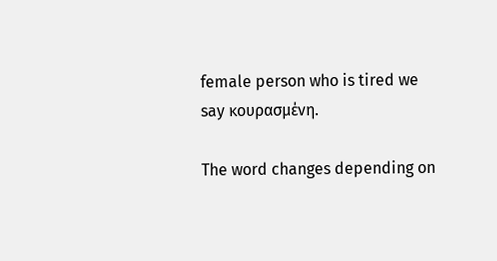female person who is tired we say κουρασμένη.

The word changes depending on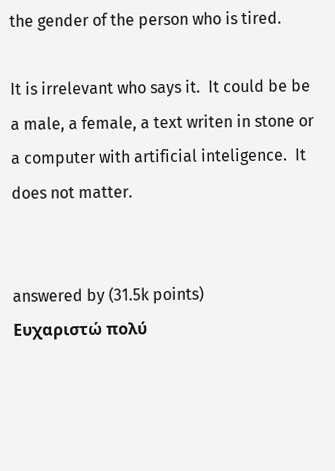the gender of the person who is tired.

It is irrelevant who says it.  It could be be a male, a female, a text writen in stone or a computer with artificial inteligence.  It does not matter.


answered by (31.5k points)
Ευχαριστώ πολύ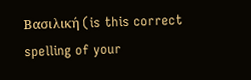Βασιλική (is this correct spelling of your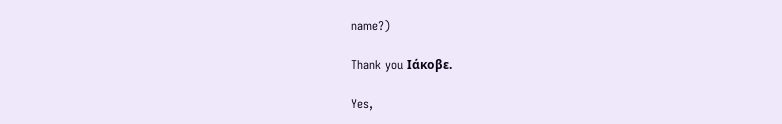name?)

Thank you Ιάκοβε.

Yes,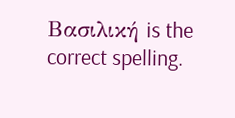Βασιλική is the correct spelling.